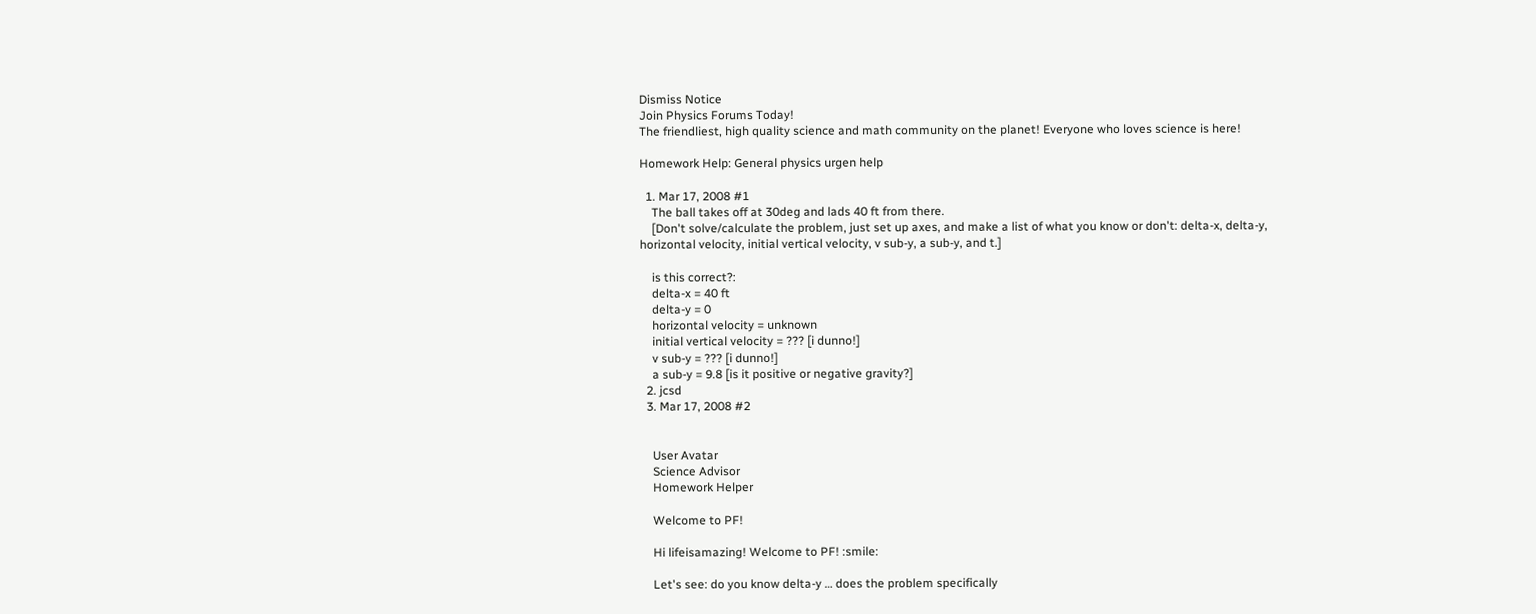Dismiss Notice
Join Physics Forums Today!
The friendliest, high quality science and math community on the planet! Everyone who loves science is here!

Homework Help: General physics urgen help

  1. Mar 17, 2008 #1
    The ball takes off at 30deg and lads 40 ft from there.
    [Don't solve/calculate the problem, just set up axes, and make a list of what you know or don't: delta-x, delta-y, horizontal velocity, initial vertical velocity, v sub-y, a sub-y, and t.]

    is this correct?:
    delta-x = 40 ft
    delta-y = 0
    horizontal velocity = unknown
    initial vertical velocity = ??? [i dunno!]
    v sub-y = ??? [i dunno!]
    a sub-y = 9.8 [is it positive or negative gravity?]
  2. jcsd
  3. Mar 17, 2008 #2


    User Avatar
    Science Advisor
    Homework Helper

    Welcome to PF!

    Hi lifeisamazing! Welcome to PF! :smile:

    Let's see: do you know delta-y … does the problem specifically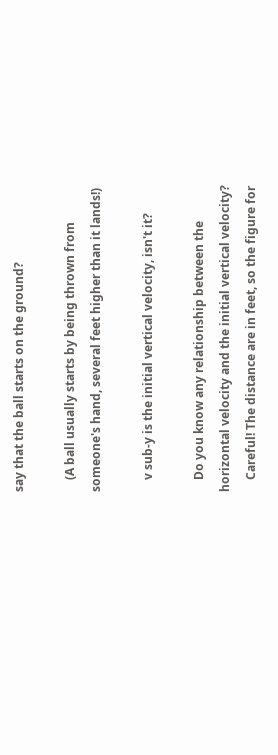say that the ball starts on the ground?

    (A ball usually starts by being thrown from someone's hand, several feet higher than it lands!)

    v sub-y is the initial vertical velocity, isn't it?

    Do you know any relationship between the horizontal velocity and the initial vertical velocity?
    Careful! The distance are in feet, so the figure for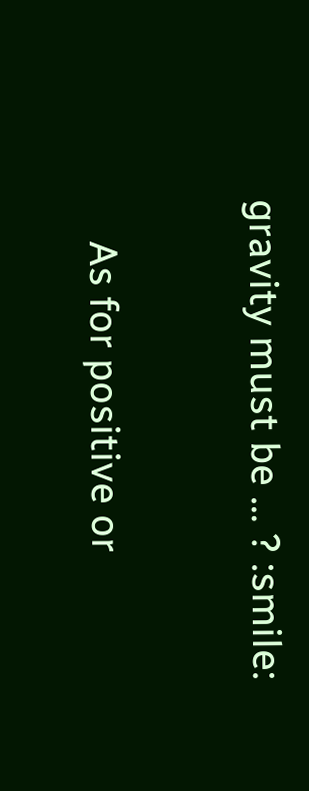gravity must be … ? :smile:

    As for positive or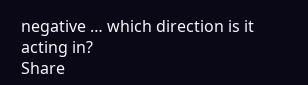negative … which direction is it acting in?
Share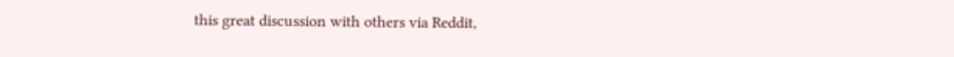this great discussion with others via Reddit,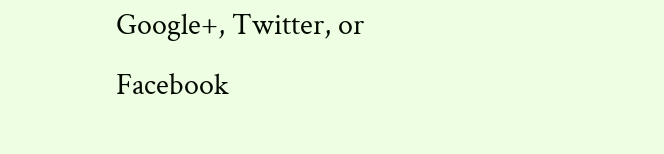Google+, Twitter, or Facebook